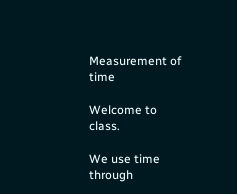Measurement of time

Welcome to class.

We use time through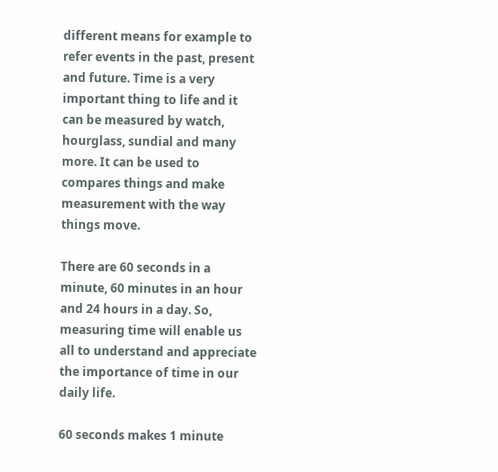different means for example to refer events in the past, present and future. Time is a very important thing to life and it can be measured by watch, hourglass, sundial and many more. It can be used to compares things and make measurement with the way things move.

There are 60 seconds in a minute, 60 minutes in an hour and 24 hours in a day. So, measuring time will enable us all to understand and appreciate the importance of time in our daily life.

60 seconds makes 1 minute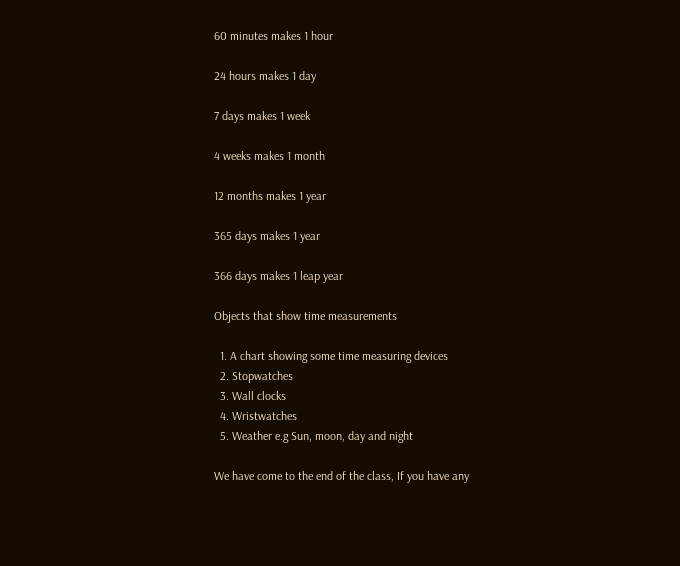60 minutes makes 1 hour

24 hours makes 1 day

7 days makes 1 week

4 weeks makes 1 month

12 months makes 1 year

365 days makes 1 year

366 days makes 1 leap year

Objects that show time measurements

  1. A chart showing some time measuring devices
  2. Stopwatches
  3. Wall clocks
  4. Wristwatches
  5. Weather e.g Sun, moon, day and night

We have come to the end of the class, If you have any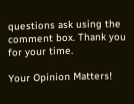questions ask using the comment box. Thank you for your time.

Your Opinion Matters!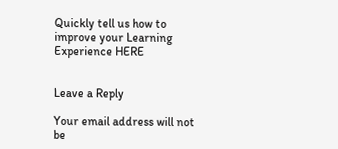Quickly tell us how to improve your Learning Experience HERE


Leave a Reply

Your email address will not be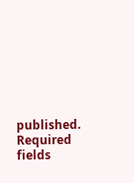published. Required fields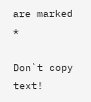are marked *

Don`t copy text!